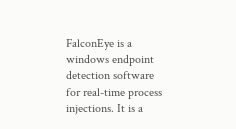FalconEye is a windows endpoint detection software for real-time process injections. It is a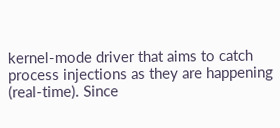kernel-mode driver that aims to catch process injections as they are happening (real-time). Since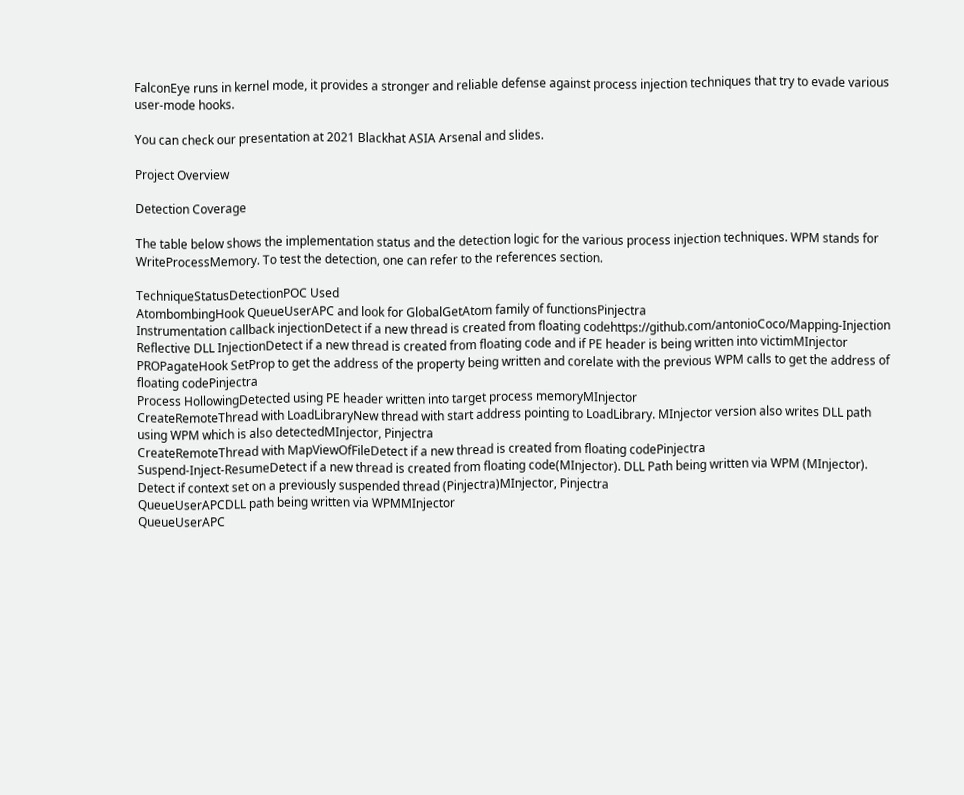FalconEye runs in kernel mode, it provides a stronger and reliable defense against process injection techniques that try to evade various user-mode hooks.

You can check our presentation at 2021 Blackhat ASIA Arsenal and slides.

Project Overview

Detection Coverage

The table below shows the implementation status and the detection logic for the various process injection techniques. WPM stands for WriteProcessMemory. To test the detection, one can refer to the references section.

TechniqueStatusDetectionPOC Used
AtombombingHook QueueUserAPC and look for GlobalGetAtom family of functionsPinjectra
Instrumentation callback injectionDetect if a new thread is created from floating codehttps://github.com/antonioCoco/Mapping-Injection
Reflective DLL InjectionDetect if a new thread is created from floating code and if PE header is being written into victimMInjector
PROPagateHook SetProp to get the address of the property being written and corelate with the previous WPM calls to get the address of floating codePinjectra
Process HollowingDetected using PE header written into target process memoryMInjector
CreateRemoteThread with LoadLibraryNew thread with start address pointing to LoadLibrary. MInjector version also writes DLL path using WPM which is also detectedMInjector, Pinjectra
CreateRemoteThread with MapViewOfFileDetect if a new thread is created from floating codePinjectra
Suspend-Inject-ResumeDetect if a new thread is created from floating code(MInjector). DLL Path being written via WPM (MInjector). Detect if context set on a previously suspended thread (Pinjectra)MInjector, Pinjectra
QueueUserAPCDLL path being written via WPMMInjector
QueueUserAPC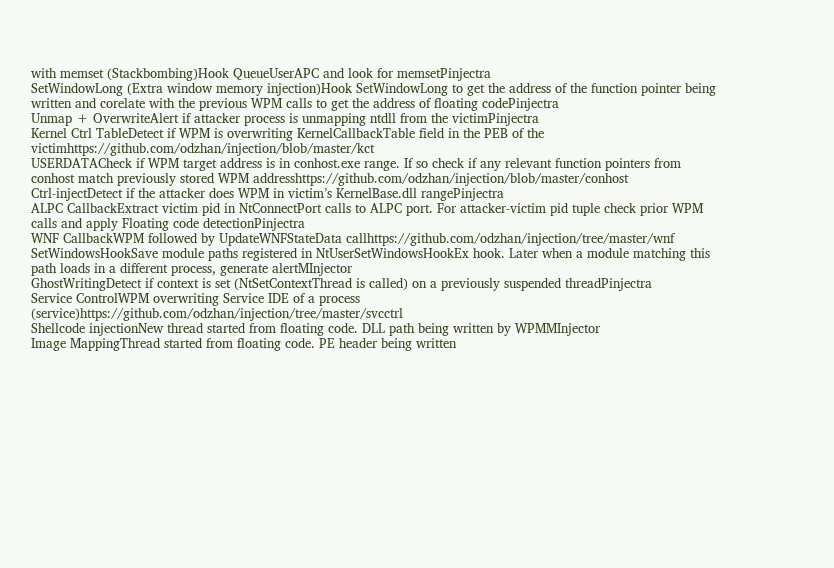with memset (Stackbombing)Hook QueueUserAPC and look for memsetPinjectra
SetWindowLong (Extra window memory injection)Hook SetWindowLong to get the address of the function pointer being written and corelate with the previous WPM calls to get the address of floating codePinjectra
Unmap + OverwriteAlert if attacker process is unmapping ntdll from the victimPinjectra
Kernel Ctrl TableDetect if WPM is overwriting KernelCallbackTable field in the PEB of the victimhttps://github.com/odzhan/injection/blob/master/kct
USERDATACheck if WPM target address is in conhost.exe range. If so check if any relevant function pointers from conhost match previously stored WPM addresshttps://github.com/odzhan/injection/blob/master/conhost
Ctrl-injectDetect if the attacker does WPM in victim’s KernelBase.dll rangePinjectra
ALPC CallbackExtract victim pid in NtConnectPort calls to ALPC port. For attacker-victim pid tuple check prior WPM calls and apply Floating code detectionPinjectra
WNF CallbackWPM followed by UpdateWNFStateData callhttps://github.com/odzhan/injection/tree/master/wnf
SetWindowsHookSave module paths registered in NtUserSetWindowsHookEx hook. Later when a module matching this path loads in a different process, generate alertMInjector
GhostWritingDetect if context is set (NtSetContextThread is called) on a previously suspended threadPinjectra
Service ControlWPM overwriting Service IDE of a process (service)https://github.com/odzhan/injection/tree/master/svcctrl
Shellcode injectionNew thread started from floating code. DLL path being written by WPMMInjector
Image MappingThread started from floating code. PE header being written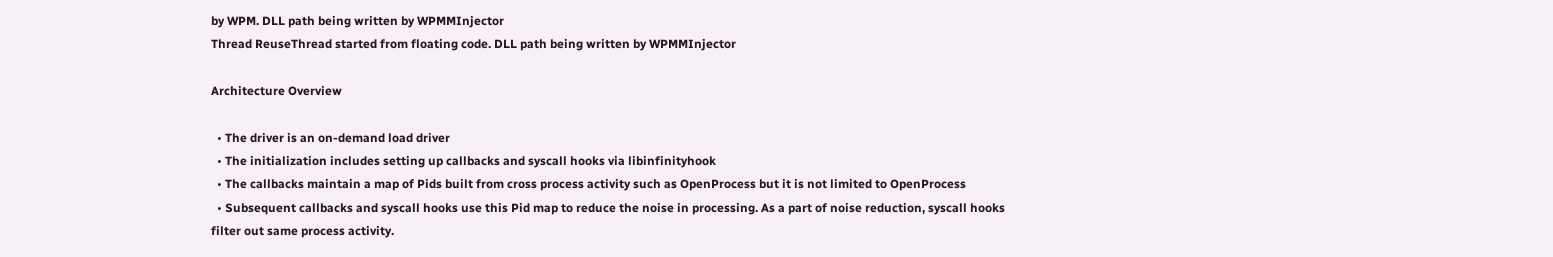by WPM. DLL path being written by WPMMInjector
Thread ReuseThread started from floating code. DLL path being written by WPMMInjector

Architecture Overview

  • The driver is an on-demand load driver
  • The initialization includes setting up callbacks and syscall hooks via libinfinityhook
  • The callbacks maintain a map of Pids built from cross process activity such as OpenProcess but it is not limited to OpenProcess
  • Subsequent callbacks and syscall hooks use this Pid map to reduce the noise in processing. As a part of noise reduction, syscall hooks filter out same process activity.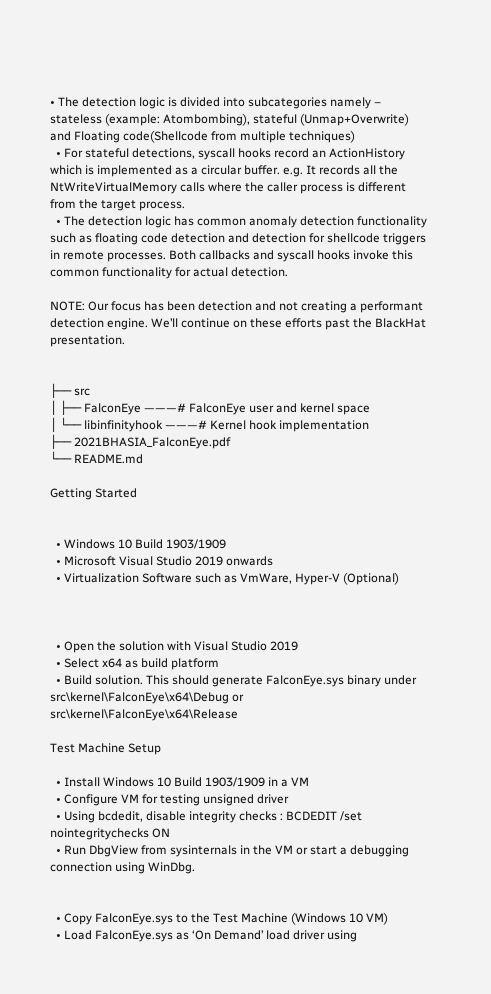• The detection logic is divided into subcategories namely – stateless (example: Atombombing), stateful (Unmap+Overwrite) and Floating code(Shellcode from multiple techniques)
  • For stateful detections, syscall hooks record an ActionHistory which is implemented as a circular buffer. e.g. It records all the NtWriteVirtualMemory calls where the caller process is different from the target process.
  • The detection logic has common anomaly detection functionality such as floating code detection and detection for shellcode triggers in remote processes. Both callbacks and syscall hooks invoke this common functionality for actual detection.

NOTE: Our focus has been detection and not creating a performant detection engine. We’ll continue on these efforts past the BlackHat presentation.


├── src
│ ├── FalconEye ———# FalconEye user and kernel space
│ └── libinfinityhook ———# Kernel hook implementation
├── 2021BHASIA_FalconEye.pdf
└── README.md

Getting Started


  • Windows 10 Build 1903/1909
  • Microsoft Visual Studio 2019 onwards
  • Virtualization Software such as VmWare, Hyper-V (Optional)



  • Open the solution with Visual Studio 2019
  • Select x64 as build platform
  • Build solution. This should generate FalconEye.sys binary under src\kernel\FalconEye\x64\Debug or src\kernel\FalconEye\x64\Release

Test Machine Setup

  • Install Windows 10 Build 1903/1909 in a VM
  • Configure VM for testing unsigned driver
  • Using bcdedit, disable integrity checks : BCDEDIT /set nointegritychecks ON
  • Run DbgView from sysinternals in the VM or start a debugging connection using WinDbg.


  • Copy FalconEye.sys to the Test Machine (Windows 10 VM)
  • Load FalconEye.sys as ‘On Demand’ load driver using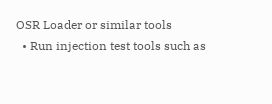OSR Loader or similar tools
  • Run injection test tools such as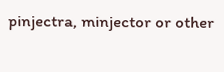pinjectra, minjector or other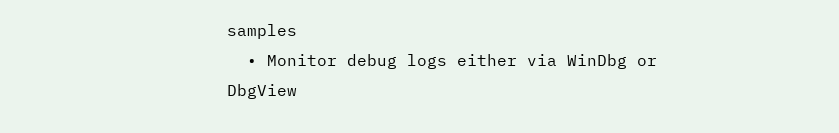samples
  • Monitor debug logs either via WinDbg or DbgView